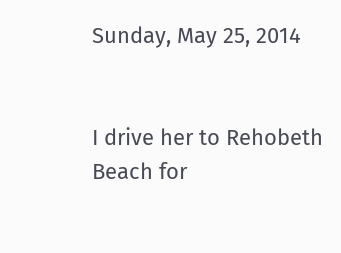Sunday, May 25, 2014


I drive her to Rehobeth Beach for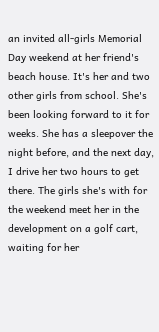an invited all-girls Memorial Day weekend at her friend's beach house. It's her and two other girls from school. She's been looking forward to it for weeks. She has a sleepover the night before, and the next day, I drive her two hours to get there. The girls she's with for the weekend meet her in the development on a golf cart, waiting for her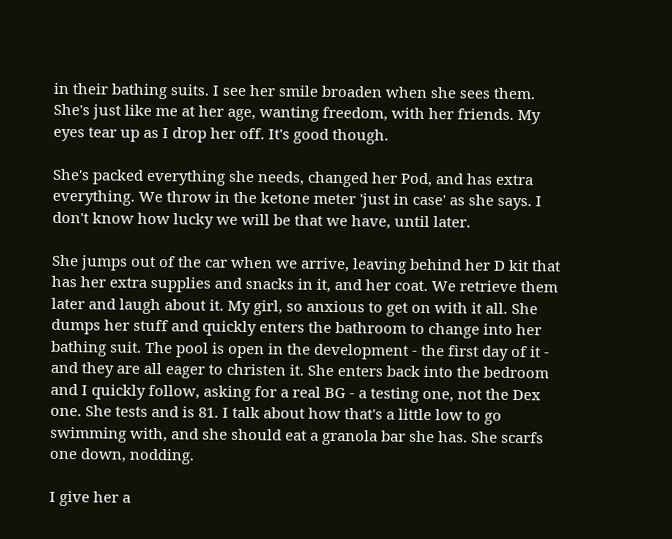in their bathing suits. I see her smile broaden when she sees them. She's just like me at her age, wanting freedom, with her friends. My eyes tear up as I drop her off. It's good though.

She's packed everything she needs, changed her Pod, and has extra everything. We throw in the ketone meter 'just in case' as she says. I don't know how lucky we will be that we have, until later.

She jumps out of the car when we arrive, leaving behind her D kit that has her extra supplies and snacks in it, and her coat. We retrieve them later and laugh about it. My girl, so anxious to get on with it all. She dumps her stuff and quickly enters the bathroom to change into her bathing suit. The pool is open in the development - the first day of it - and they are all eager to christen it. She enters back into the bedroom and I quickly follow, asking for a real BG - a testing one, not the Dex one. She tests and is 81. I talk about how that's a little low to go swimming with, and she should eat a granola bar she has. She scarfs one down, nodding.

I give her a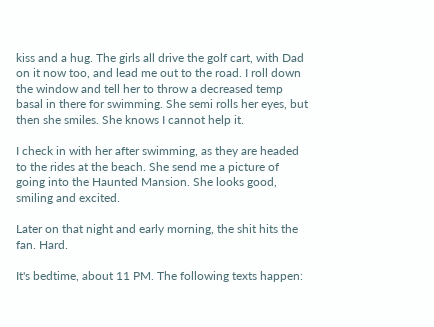kiss and a hug. The girls all drive the golf cart, with Dad on it now too, and lead me out to the road. I roll down the window and tell her to throw a decreased temp basal in there for swimming. She semi rolls her eyes, but then she smiles. She knows I cannot help it.

I check in with her after swimming, as they are headed to the rides at the beach. She send me a picture of going into the Haunted Mansion. She looks good, smiling and excited.

Later on that night and early morning, the shit hits the fan. Hard.

It's bedtime, about 11 PM. The following texts happen: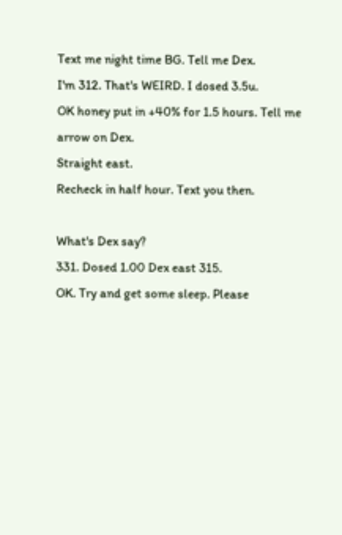Text me night time BG. Tell me Dex.
I'm 312. That's WEIRD. I dosed 3.5u.
OK honey put in +40% for 1.5 hours. Tell me arrow on Dex.
Straight east.
Recheck in half hour. Text you then.

What's Dex say?
331. Dosed 1.00 Dex east 315.
OK. Try and get some sleep. Please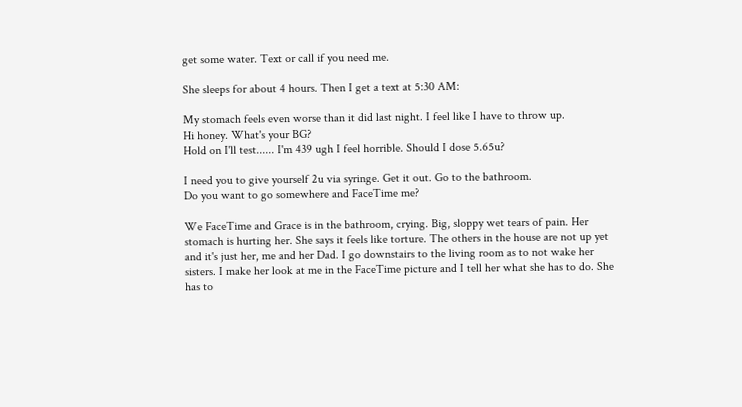get some water. Text or call if you need me.

She sleeps for about 4 hours. Then I get a text at 5:30 AM:

My stomach feels even worse than it did last night. I feel like I have to throw up.
Hi honey. What's your BG?
Hold on I'll test...... I'm 439 ugh I feel horrible. Should I dose 5.65u?

I need you to give yourself 2u via syringe. Get it out. Go to the bathroom.
Do you want to go somewhere and FaceTime me?

We FaceTime and Grace is in the bathroom, crying. Big, sloppy wet tears of pain. Her stomach is hurting her. She says it feels like torture. The others in the house are not up yet and it's just her, me and her Dad. I go downstairs to the living room as to not wake her sisters. I make her look at me in the FaceTime picture and I tell her what she has to do. She has to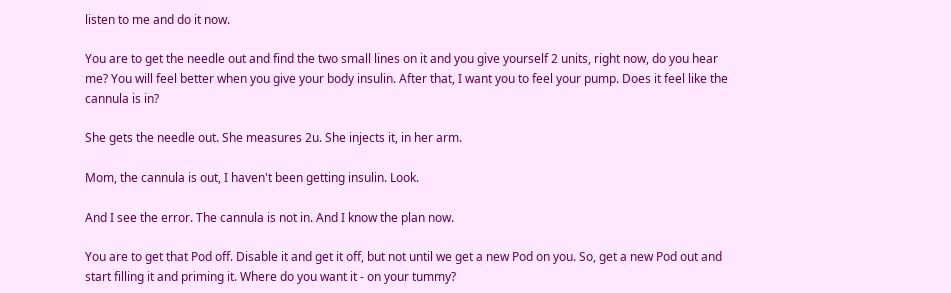listen to me and do it now.

You are to get the needle out and find the two small lines on it and you give yourself 2 units, right now, do you hear me? You will feel better when you give your body insulin. After that, I want you to feel your pump. Does it feel like the cannula is in?

She gets the needle out. She measures 2u. She injects it, in her arm.

Mom, the cannula is out, I haven't been getting insulin. Look.

And I see the error. The cannula is not in. And I know the plan now.

You are to get that Pod off. Disable it and get it off, but not until we get a new Pod on you. So, get a new Pod out and start filling it and priming it. Where do you want it - on your tummy?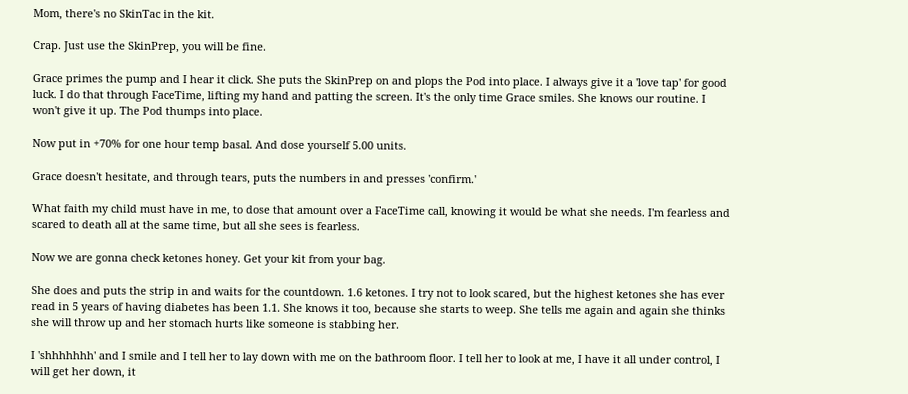Mom, there's no SkinTac in the kit.

Crap. Just use the SkinPrep, you will be fine.

Grace primes the pump and I hear it click. She puts the SkinPrep on and plops the Pod into place. I always give it a 'love tap' for good luck. I do that through FaceTime, lifting my hand and patting the screen. It's the only time Grace smiles. She knows our routine. I won't give it up. The Pod thumps into place.

Now put in +70% for one hour temp basal. And dose yourself 5.00 units.

Grace doesn't hesitate, and through tears, puts the numbers in and presses 'confirm.'

What faith my child must have in me, to dose that amount over a FaceTime call, knowing it would be what she needs. I'm fearless and scared to death all at the same time, but all she sees is fearless.

Now we are gonna check ketones honey. Get your kit from your bag.

She does and puts the strip in and waits for the countdown. 1.6 ketones. I try not to look scared, but the highest ketones she has ever read in 5 years of having diabetes has been 1.1. She knows it too, because she starts to weep. She tells me again and again she thinks she will throw up and her stomach hurts like someone is stabbing her.

I 'shhhhhhh' and I smile and I tell her to lay down with me on the bathroom floor. I tell her to look at me, I have it all under control, I will get her down, it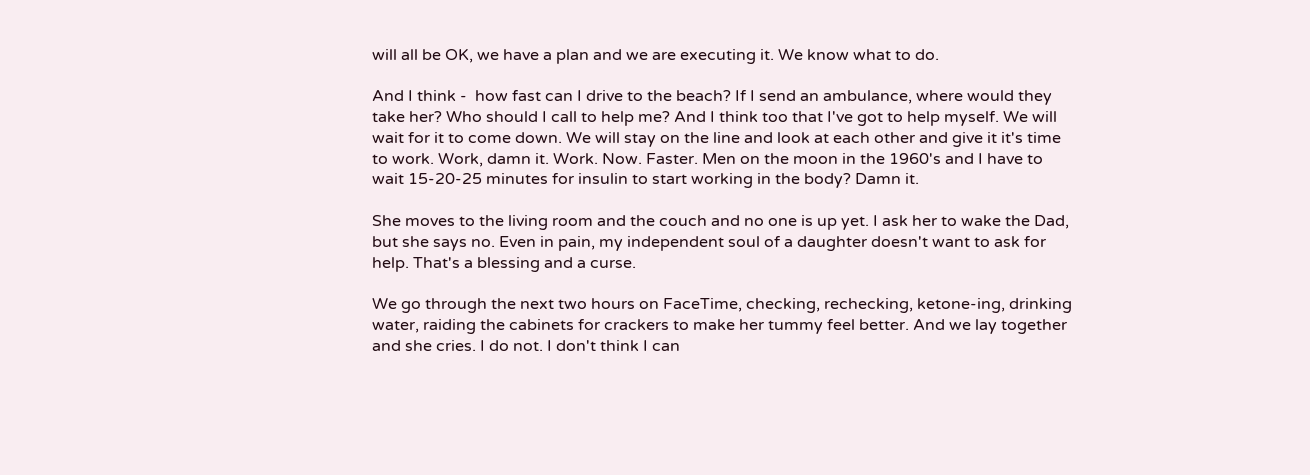will all be OK, we have a plan and we are executing it. We know what to do.

And I think -  how fast can I drive to the beach? If I send an ambulance, where would they take her? Who should I call to help me? And I think too that I've got to help myself. We will wait for it to come down. We will stay on the line and look at each other and give it it's time to work. Work, damn it. Work. Now. Faster. Men on the moon in the 1960's and I have to wait 15-20-25 minutes for insulin to start working in the body? Damn it.

She moves to the living room and the couch and no one is up yet. I ask her to wake the Dad, but she says no. Even in pain, my independent soul of a daughter doesn't want to ask for help. That's a blessing and a curse.

We go through the next two hours on FaceTime, checking, rechecking, ketone-ing, drinking water, raiding the cabinets for crackers to make her tummy feel better. And we lay together and she cries. I do not. I don't think I can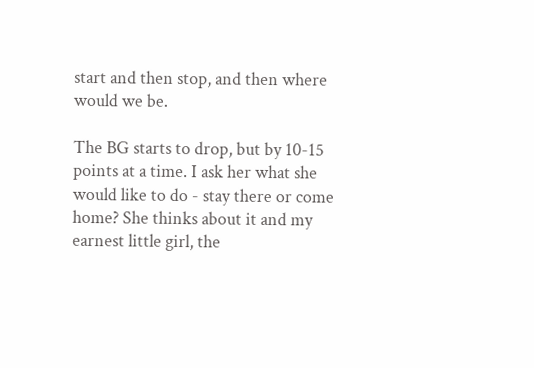start and then stop, and then where would we be.

The BG starts to drop, but by 10-15 points at a time. I ask her what she would like to do - stay there or come home? She thinks about it and my earnest little girl, the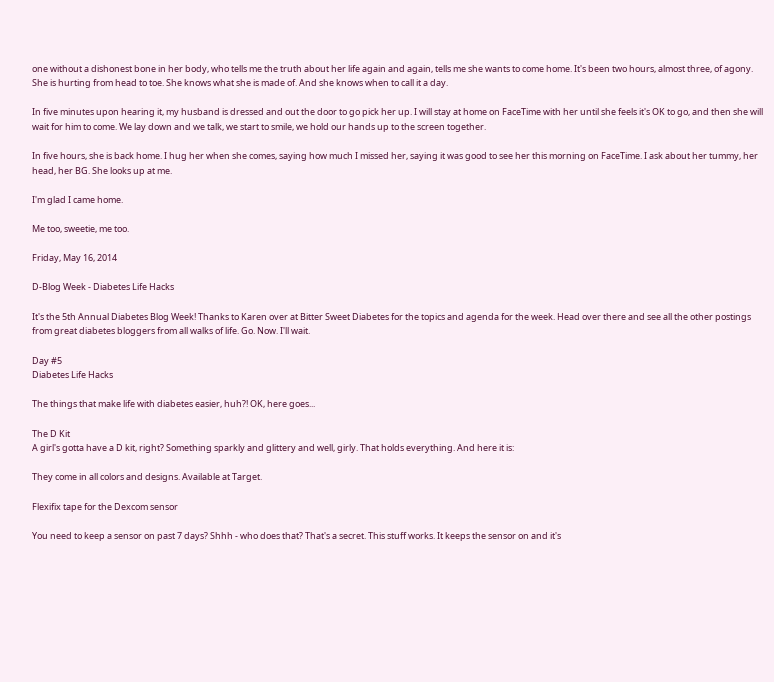one without a dishonest bone in her body, who tells me the truth about her life again and again, tells me she wants to come home. It's been two hours, almost three, of agony. She is hurting from head to toe. She knows what she is made of. And she knows when to call it a day.

In five minutes upon hearing it, my husband is dressed and out the door to go pick her up. I will stay at home on FaceTime with her until she feels it's OK to go, and then she will wait for him to come. We lay down and we talk, we start to smile, we hold our hands up to the screen together.

In five hours, she is back home. I hug her when she comes, saying how much I missed her, saying it was good to see her this morning on FaceTime. I ask about her tummy, her head, her BG. She looks up at me.

I'm glad I came home.

Me too, sweetie, me too.

Friday, May 16, 2014

D-Blog Week - Diabetes Life Hacks

It's the 5th Annual Diabetes Blog Week! Thanks to Karen over at Bitter Sweet Diabetes for the topics and agenda for the week. Head over there and see all the other postings from great diabetes bloggers from all walks of life. Go. Now. I'll wait.

Day #5
Diabetes Life Hacks

The things that make life with diabetes easier, huh?! OK, here goes...

The D Kit
A girl's gotta have a D kit, right? Something sparkly and glittery and well, girly. That holds everything. And here it is:

They come in all colors and designs. Available at Target.

Flexifix tape for the Dexcom sensor

You need to keep a sensor on past 7 days? Shhh - who does that? That's a secret. This stuff works. It keeps the sensor on and it's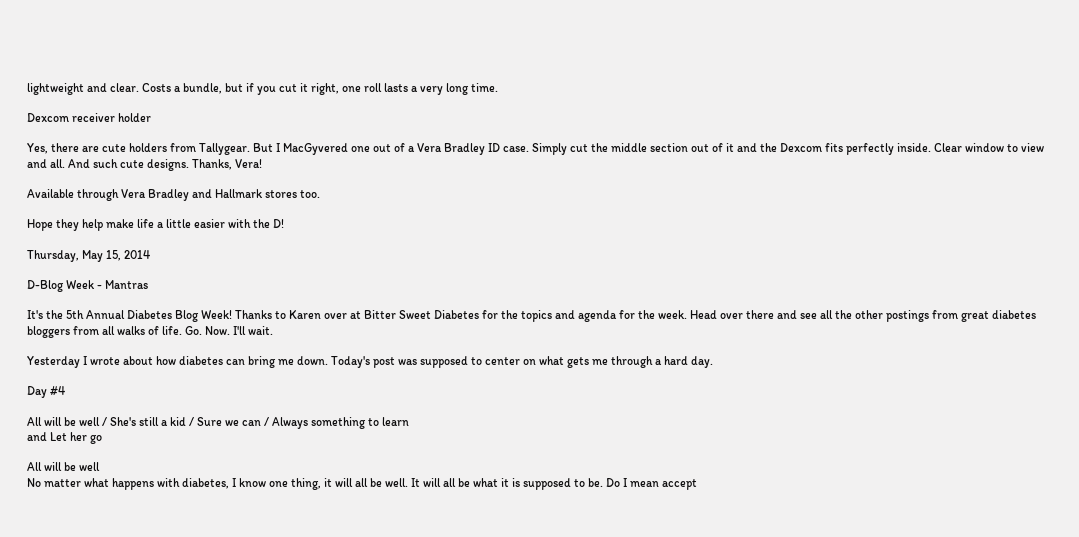lightweight and clear. Costs a bundle, but if you cut it right, one roll lasts a very long time.

Dexcom receiver holder

Yes, there are cute holders from Tallygear. But I MacGyvered one out of a Vera Bradley ID case. Simply cut the middle section out of it and the Dexcom fits perfectly inside. Clear window to view and all. And such cute designs. Thanks, Vera!

Available through Vera Bradley and Hallmark stores too.

Hope they help make life a little easier with the D!

Thursday, May 15, 2014

D-Blog Week - Mantras

It's the 5th Annual Diabetes Blog Week! Thanks to Karen over at Bitter Sweet Diabetes for the topics and agenda for the week. Head over there and see all the other postings from great diabetes bloggers from all walks of life. Go. Now. I'll wait.

Yesterday I wrote about how diabetes can bring me down. Today's post was supposed to center on what gets me through a hard day.

Day #4

All will be well / She's still a kid / Sure we can / Always something to learn
and Let her go

All will be well
No matter what happens with diabetes, I know one thing, it will all be well. It will all be what it is supposed to be. Do I mean accept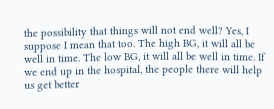the possibility that things will not end well? Yes, I suppose I mean that too. The high BG, it will all be well in time. The low BG, it will all be well in time. If we end up in the hospital, the people there will help us get better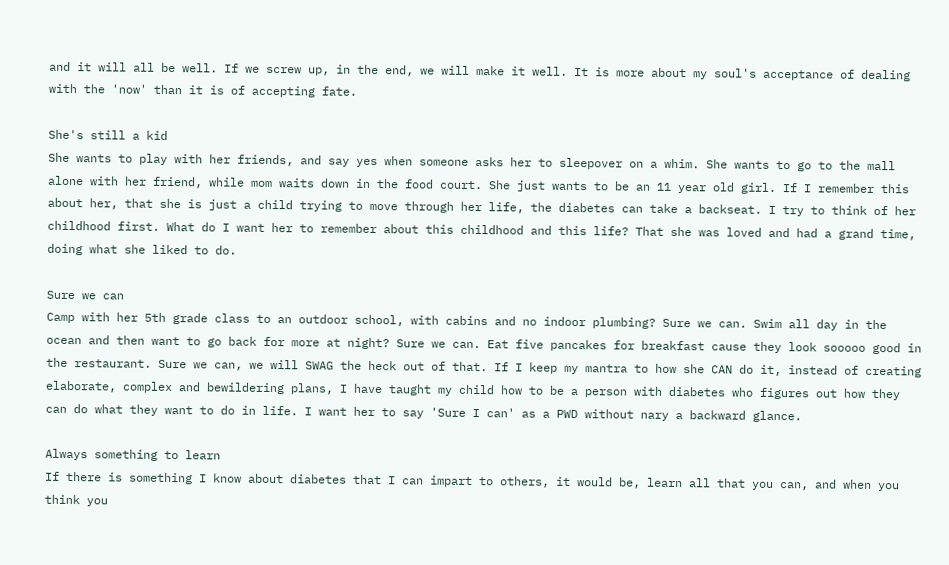and it will all be well. If we screw up, in the end, we will make it well. It is more about my soul's acceptance of dealing with the 'now' than it is of accepting fate.

She's still a kid
She wants to play with her friends, and say yes when someone asks her to sleepover on a whim. She wants to go to the mall alone with her friend, while mom waits down in the food court. She just wants to be an 11 year old girl. If I remember this about her, that she is just a child trying to move through her life, the diabetes can take a backseat. I try to think of her childhood first. What do I want her to remember about this childhood and this life? That she was loved and had a grand time, doing what she liked to do.

Sure we can
Camp with her 5th grade class to an outdoor school, with cabins and no indoor plumbing? Sure we can. Swim all day in the ocean and then want to go back for more at night? Sure we can. Eat five pancakes for breakfast cause they look sooooo good in the restaurant. Sure we can, we will SWAG the heck out of that. If I keep my mantra to how she CAN do it, instead of creating elaborate, complex and bewildering plans, I have taught my child how to be a person with diabetes who figures out how they can do what they want to do in life. I want her to say 'Sure I can' as a PWD without nary a backward glance.

Always something to learn
If there is something I know about diabetes that I can impart to others, it would be, learn all that you can, and when you think you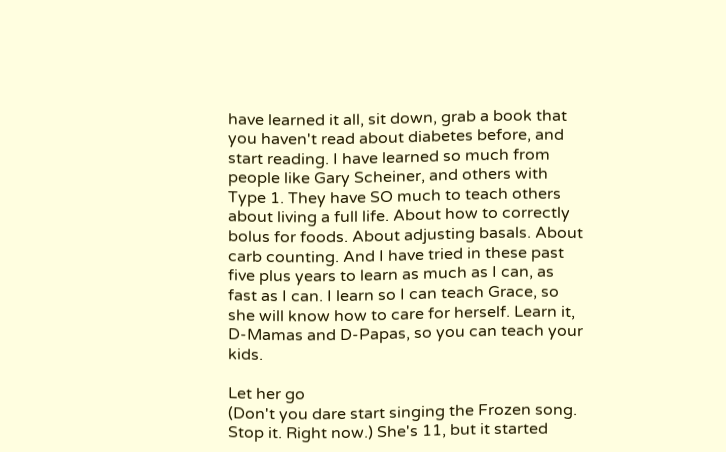have learned it all, sit down, grab a book that you haven't read about diabetes before, and start reading. I have learned so much from people like Gary Scheiner, and others with Type 1. They have SO much to teach others about living a full life. About how to correctly bolus for foods. About adjusting basals. About carb counting. And I have tried in these past five plus years to learn as much as I can, as fast as I can. I learn so I can teach Grace, so she will know how to care for herself. Learn it, D-Mamas and D-Papas, so you can teach your kids.

Let her go
(Don't you dare start singing the Frozen song. Stop it. Right now.) She's 11, but it started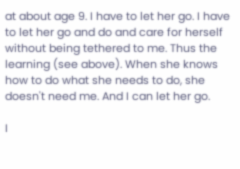at about age 9. I have to let her go. I have to let her go and do and care for herself without being tethered to me. Thus the learning (see above). When she knows how to do what she needs to do, she doesn't need me. And I can let her go.

I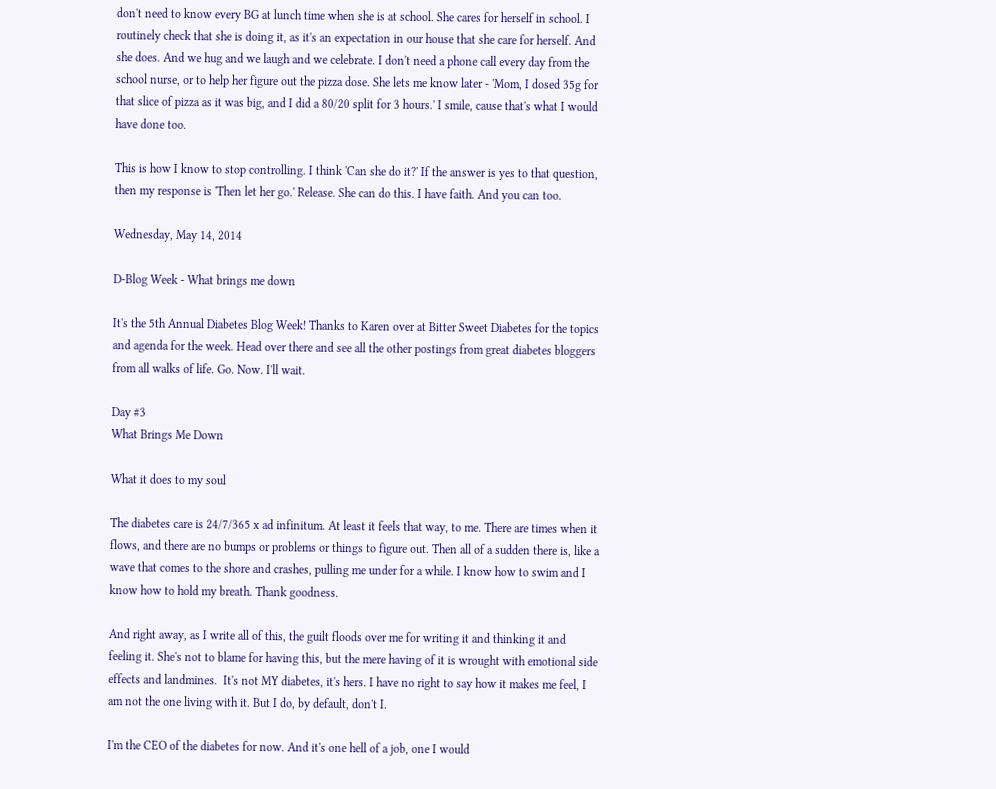don't need to know every BG at lunch time when she is at school. She cares for herself in school. I routinely check that she is doing it, as it's an expectation in our house that she care for herself. And she does. And we hug and we laugh and we celebrate. I don't need a phone call every day from the school nurse, or to help her figure out the pizza dose. She lets me know later - 'Mom, I dosed 35g for that slice of pizza as it was big, and I did a 80/20 split for 3 hours.' I smile, cause that's what I would have done too.

This is how I know to stop controlling. I think 'Can she do it?' If the answer is yes to that question, then my response is 'Then let her go.' Release. She can do this. I have faith. And you can too.

Wednesday, May 14, 2014

D-Blog Week - What brings me down

It's the 5th Annual Diabetes Blog Week! Thanks to Karen over at Bitter Sweet Diabetes for the topics and agenda for the week. Head over there and see all the other postings from great diabetes bloggers from all walks of life. Go. Now. I'll wait.

Day #3
What Brings Me Down

What it does to my soul

The diabetes care is 24/7/365 x ad infinitum. At least it feels that way, to me. There are times when it flows, and there are no bumps or problems or things to figure out. Then all of a sudden there is, like a wave that comes to the shore and crashes, pulling me under for a while. I know how to swim and I know how to hold my breath. Thank goodness.

And right away, as I write all of this, the guilt floods over me for writing it and thinking it and feeling it. She's not to blame for having this, but the mere having of it is wrought with emotional side effects and landmines.  It's not MY diabetes, it's hers. I have no right to say how it makes me feel, I am not the one living with it. But I do, by default, don't I.

I'm the CEO of the diabetes for now. And it's one hell of a job, one I would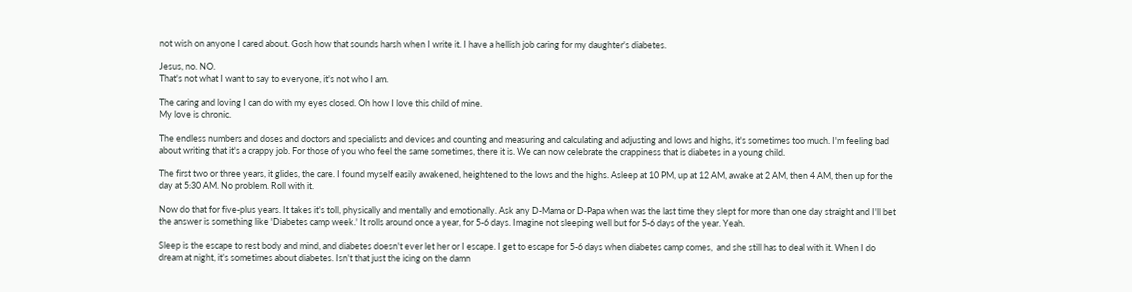not wish on anyone I cared about. Gosh how that sounds harsh when I write it. I have a hellish job caring for my daughter's diabetes.

Jesus, no. NO.
That's not what I want to say to everyone, it's not who I am.

The caring and loving I can do with my eyes closed. Oh how I love this child of mine.
My love is chronic.

The endless numbers and doses and doctors and specialists and devices and counting and measuring and calculating and adjusting and lows and highs, it's sometimes too much. I'm feeling bad about writing that it's a crappy job. For those of you who feel the same sometimes, there it is. We can now celebrate the crappiness that is diabetes in a young child.

The first two or three years, it glides, the care. I found myself easily awakened, heightened to the lows and the highs. Asleep at 10 PM, up at 12 AM, awake at 2 AM, then 4 AM, then up for the day at 5:30 AM. No problem. Roll with it.

Now do that for five-plus years. It takes it's toll, physically and mentally and emotionally. Ask any D-Mama or D-Papa when was the last time they slept for more than one day straight and I'll bet the answer is something like 'Diabetes camp week.' It rolls around once a year, for 5-6 days. Imagine not sleeping well but for 5-6 days of the year. Yeah.

Sleep is the escape to rest body and mind, and diabetes doesn't ever let her or I escape. I get to escape for 5-6 days when diabetes camp comes,  and she still has to deal with it. When I do dream at night, it's sometimes about diabetes. Isn't that just the icing on the damn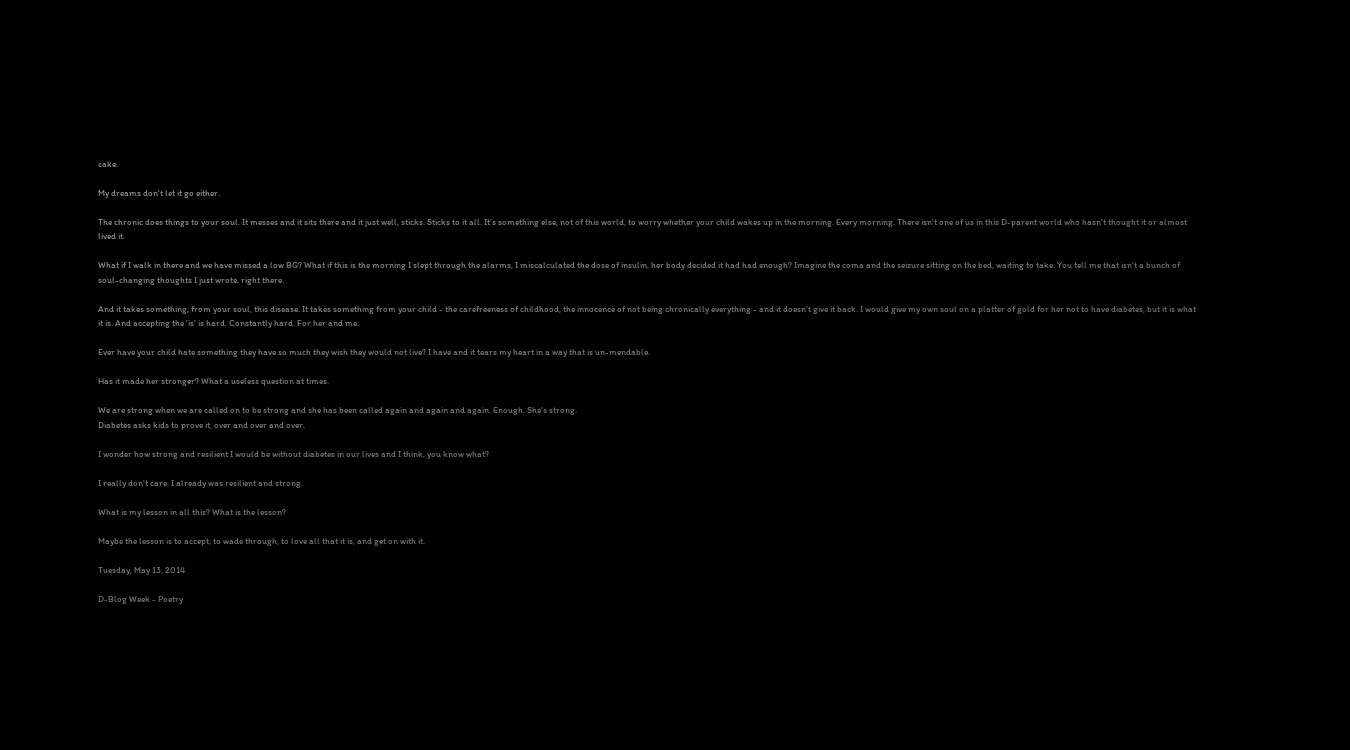cake.

My dreams don't let it go either.

The chronic does things to your soul. It messes and it sits there and it just well, sticks. Sticks to it all. It's something else, not of this world, to worry whether your child wakes up in the morning. Every morning. There isn't one of us in this D-parent world who hasn't thought it or almost lived it.

What if I walk in there and we have missed a low BG? What if this is the morning I slept through the alarms, I miscalculated the dose of insulin, her body decided it had had enough? Imagine the coma and the seizure sitting on the bed, waiting to take. You tell me that isn't a bunch of soul-changing thoughts I just wrote, right there.

And it takes something, from your soul, this disease. It takes something from your child - the carefreeness of childhood, the innocence of not being chronically everything - and it doesn't give it back. I would give my own soul on a platter of gold for her not to have diabetes, but it is what it is. And accepting the 'is' is hard. Constantly hard. For her and me.

Ever have your child hate something they have so much they wish they would not live? I have and it tears my heart in a way that is un-mendable.

Has it made her stronger? What a useless question at times.

We are strong when we are called on to be strong and she has been called again and again and again. Enough. She's strong.
Diabetes asks kids to prove it, over and over and over.

I wonder how strong and resilient I would be without diabetes in our lives and I think, you know what?

I really don't care. I already was resilient and strong.

What is my lesson in all this? What is the lesson?

Maybe the lesson is to accept, to wade through, to love all that it is, and get on with it.

Tuesday, May 13, 2014

D-Blog Week - Poetry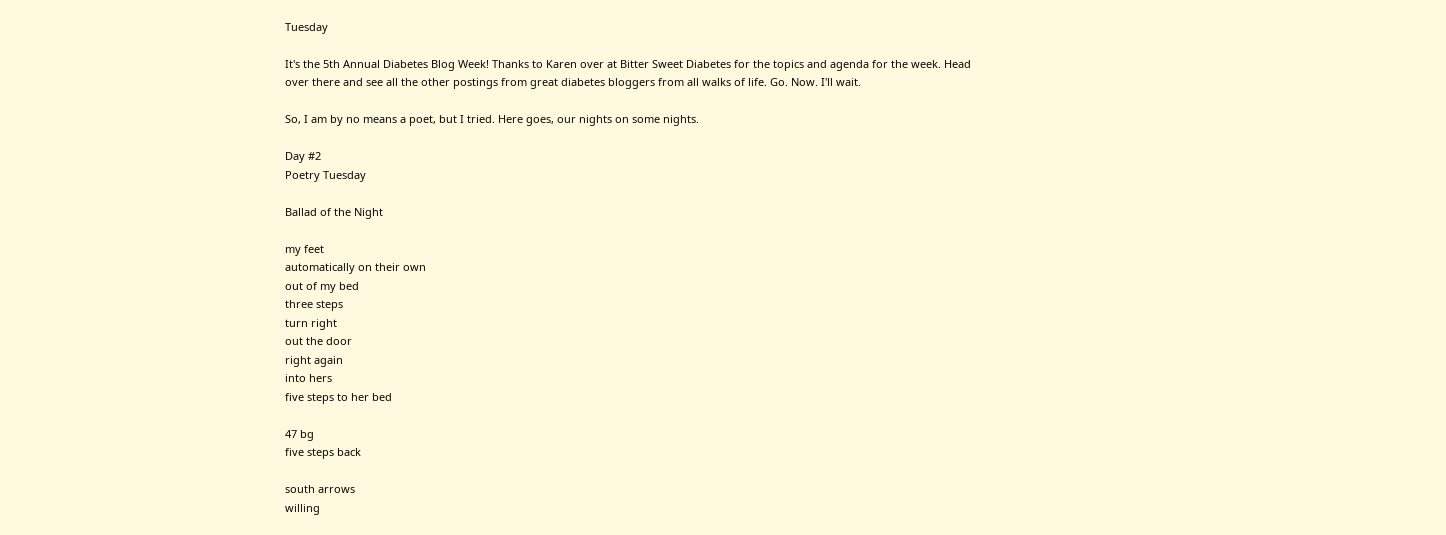Tuesday

It's the 5th Annual Diabetes Blog Week! Thanks to Karen over at Bitter Sweet Diabetes for the topics and agenda for the week. Head over there and see all the other postings from great diabetes bloggers from all walks of life. Go. Now. I'll wait.

So, I am by no means a poet, but I tried. Here goes, our nights on some nights.

Day #2
Poetry Tuesday

Ballad of the Night

my feet
automatically on their own
out of my bed
three steps
turn right
out the door
right again
into hers
five steps to her bed

47 bg
five steps back

south arrows
willing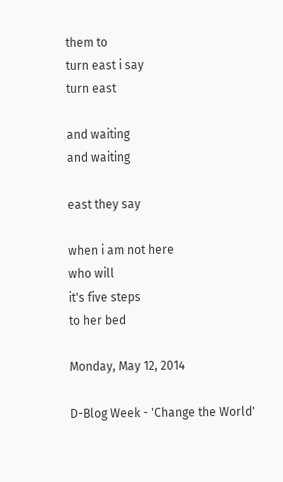them to
turn east i say
turn east

and waiting
and waiting

east they say

when i am not here
who will
it's five steps
to her bed

Monday, May 12, 2014

D-Blog Week - 'Change the World'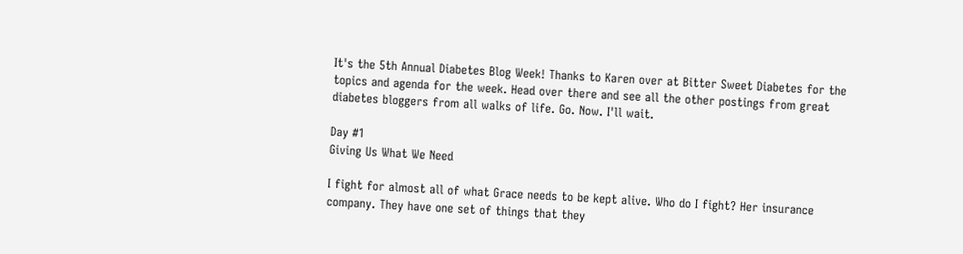It's the 5th Annual Diabetes Blog Week! Thanks to Karen over at Bitter Sweet Diabetes for the topics and agenda for the week. Head over there and see all the other postings from great diabetes bloggers from all walks of life. Go. Now. I'll wait.

Day #1
Giving Us What We Need

I fight for almost all of what Grace needs to be kept alive. Who do I fight? Her insurance company. They have one set of things that they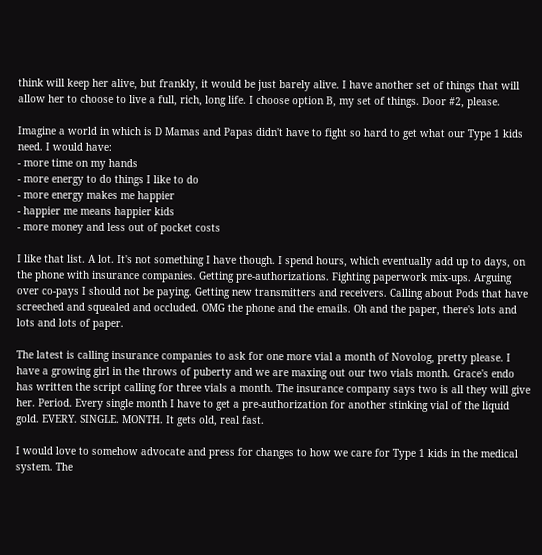think will keep her alive, but frankly, it would be just barely alive. I have another set of things that will allow her to choose to live a full, rich, long life. I choose option B, my set of things. Door #2, please.

Imagine a world in which is D Mamas and Papas didn't have to fight so hard to get what our Type 1 kids need. I would have:
- more time on my hands
- more energy to do things I like to do
- more energy makes me happier
- happier me means happier kids
- more money and less out of pocket costs

I like that list. A lot. It's not something I have though. I spend hours, which eventually add up to days, on the phone with insurance companies. Getting pre-authorizations. Fighting paperwork mix-ups. Arguing over co-pays I should not be paying. Getting new transmitters and receivers. Calling about Pods that have screeched and squealed and occluded. OMG the phone and the emails. Oh and the paper, there's lots and lots and lots of paper.

The latest is calling insurance companies to ask for one more vial a month of Novolog, pretty please. I have a growing girl in the throws of puberty and we are maxing out our two vials month. Grace's endo has written the script calling for three vials a month. The insurance company says two is all they will give her. Period. Every single month I have to get a pre-authorization for another stinking vial of the liquid gold. EVERY. SINGLE. MONTH. It gets old, real fast.

I would love to somehow advocate and press for changes to how we care for Type 1 kids in the medical system. The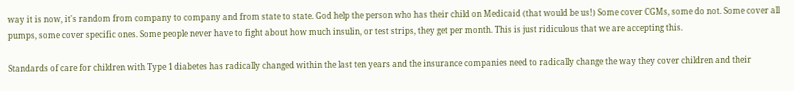way it is now, it's random from company to company and from state to state. God help the person who has their child on Medicaid (that would be us!) Some cover CGMs, some do not. Some cover all pumps, some cover specific ones. Some people never have to fight about how much insulin, or test strips, they get per month. This is just ridiculous that we are accepting this.

Standards of care for children with Type 1 diabetes has radically changed within the last ten years and the insurance companies need to radically change the way they cover children and their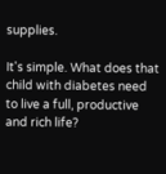supplies.

It's simple. What does that child with diabetes need to live a full, productive and rich life?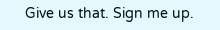Give us that. Sign me up.